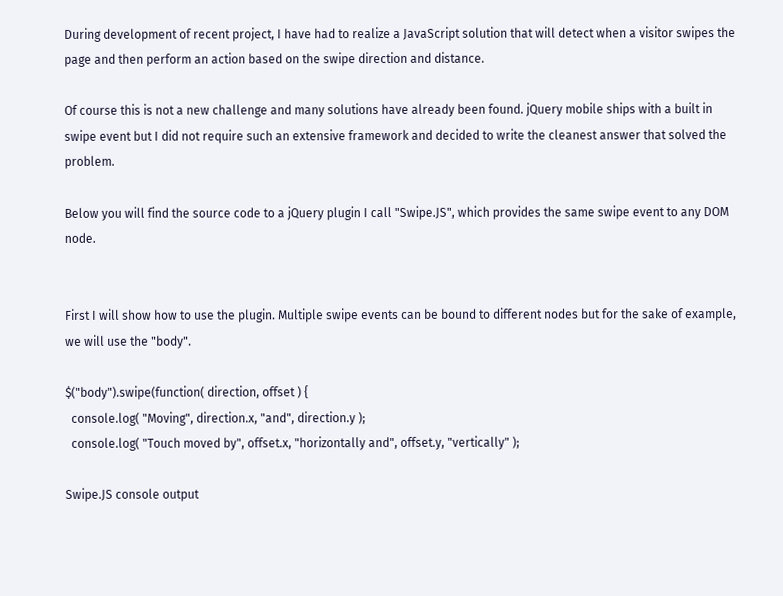During development of recent project, I have had to realize a JavaScript solution that will detect when a visitor swipes the page and then perform an action based on the swipe direction and distance.

Of course this is not a new challenge and many solutions have already been found. jQuery mobile ships with a built in swipe event but I did not require such an extensive framework and decided to write the cleanest answer that solved the problem.

Below you will find the source code to a jQuery plugin I call "Swipe.JS", which provides the same swipe event to any DOM node.


First I will show how to use the plugin. Multiple swipe events can be bound to different nodes but for the sake of example, we will use the "body".

$("body").swipe(function( direction, offset ) {
  console.log( "Moving", direction.x, "and", direction.y );
  console.log( "Touch moved by", offset.x, "horizontally and", offset.y, "vertically" );

Swipe.JS console output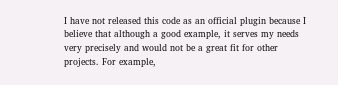I have not released this code as an official plugin because I believe that although a good example, it serves my needs very precisely and would not be a great fit for other projects. For example,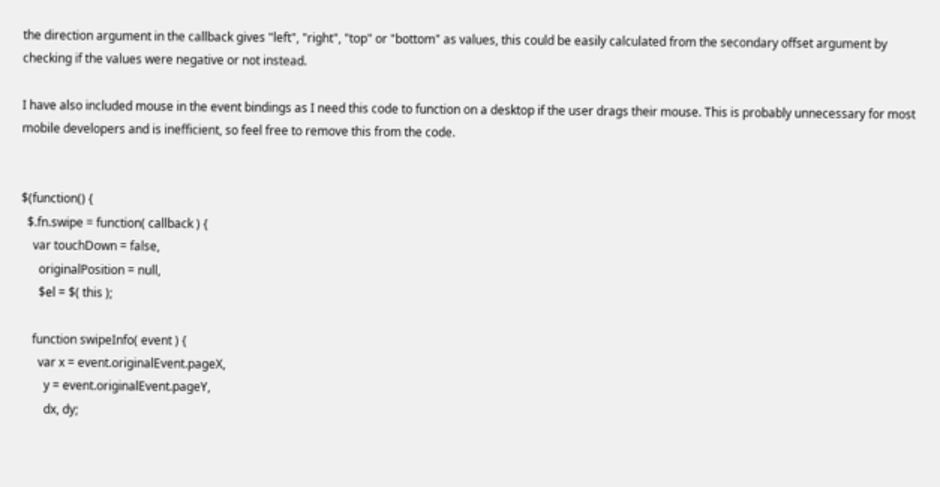the direction argument in the callback gives "left", "right", "top" or "bottom" as values, this could be easily calculated from the secondary offset argument by checking if the values were negative or not instead.

I have also included mouse in the event bindings as I need this code to function on a desktop if the user drags their mouse. This is probably unnecessary for most mobile developers and is inefficient, so feel free to remove this from the code.


$(function() {
  $.fn.swipe = function( callback ) {
    var touchDown = false,
      originalPosition = null,
      $el = $( this );

    function swipeInfo( event ) {
      var x = event.originalEvent.pageX,
        y = event.originalEvent.pageY,
        dx, dy;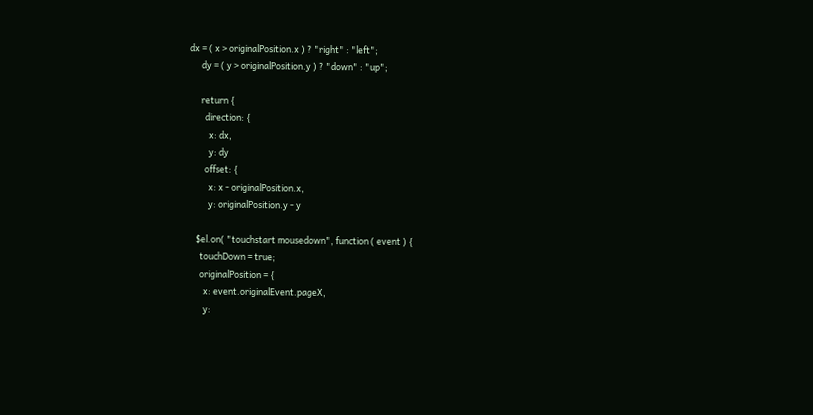dx = ( x > originalPosition.x ) ? "right" : "left";
      dy = ( y > originalPosition.y ) ? "down" : "up";

      return {
        direction: {
          x: dx,
          y: dy
        offset: {
          x: x - originalPosition.x,
          y: originalPosition.y - y

    $el.on( "touchstart mousedown", function ( event ) {
      touchDown = true;
      originalPosition = {
        x: event.originalEvent.pageX,
        y: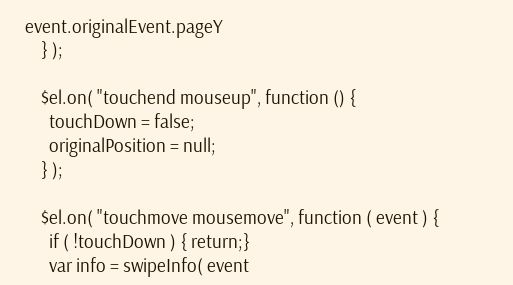event.originalEvent.pageY
    } );

    $el.on( "touchend mouseup", function () {
      touchDown = false;
      originalPosition = null;
    } );

    $el.on( "touchmove mousemove", function ( event ) {
      if ( !touchDown ) { return;}
      var info = swipeInfo( event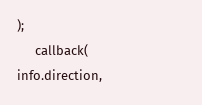);
      callback( info.direction,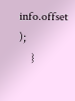info.offset );
    }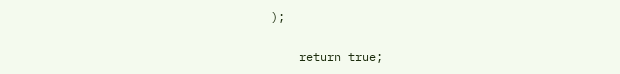);

    return true;